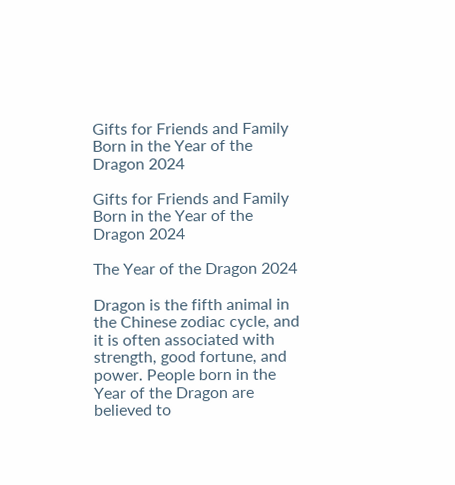Gifts for Friends and Family Born in the Year of the Dragon 2024

Gifts for Friends and Family Born in the Year of the Dragon 2024

The Year of the Dragon 2024

Dragon is the fifth animal in the Chinese zodiac cycle, and it is often associated with strength, good fortune, and power. People born in the Year of the Dragon are believed to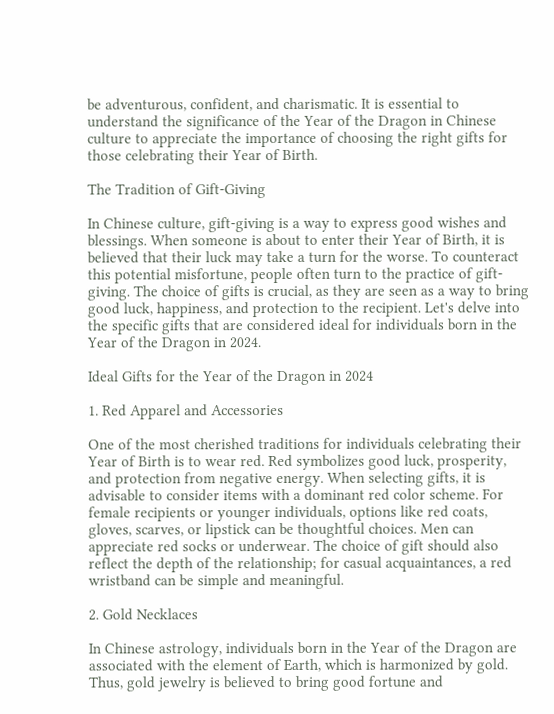be adventurous, confident, and charismatic. It is essential to understand the significance of the Year of the Dragon in Chinese culture to appreciate the importance of choosing the right gifts for those celebrating their Year of Birth.

The Tradition of Gift-Giving

In Chinese culture, gift-giving is a way to express good wishes and blessings. When someone is about to enter their Year of Birth, it is believed that their luck may take a turn for the worse. To counteract this potential misfortune, people often turn to the practice of gift-giving. The choice of gifts is crucial, as they are seen as a way to bring good luck, happiness, and protection to the recipient. Let's delve into the specific gifts that are considered ideal for individuals born in the Year of the Dragon in 2024.

Ideal Gifts for the Year of the Dragon in 2024

1. Red Apparel and Accessories

One of the most cherished traditions for individuals celebrating their Year of Birth is to wear red. Red symbolizes good luck, prosperity, and protection from negative energy. When selecting gifts, it is advisable to consider items with a dominant red color scheme. For female recipients or younger individuals, options like red coats, gloves, scarves, or lipstick can be thoughtful choices. Men can appreciate red socks or underwear. The choice of gift should also reflect the depth of the relationship; for casual acquaintances, a red wristband can be simple and meaningful.

2. Gold Necklaces

In Chinese astrology, individuals born in the Year of the Dragon are associated with the element of Earth, which is harmonized by gold. Thus, gold jewelry is believed to bring good fortune and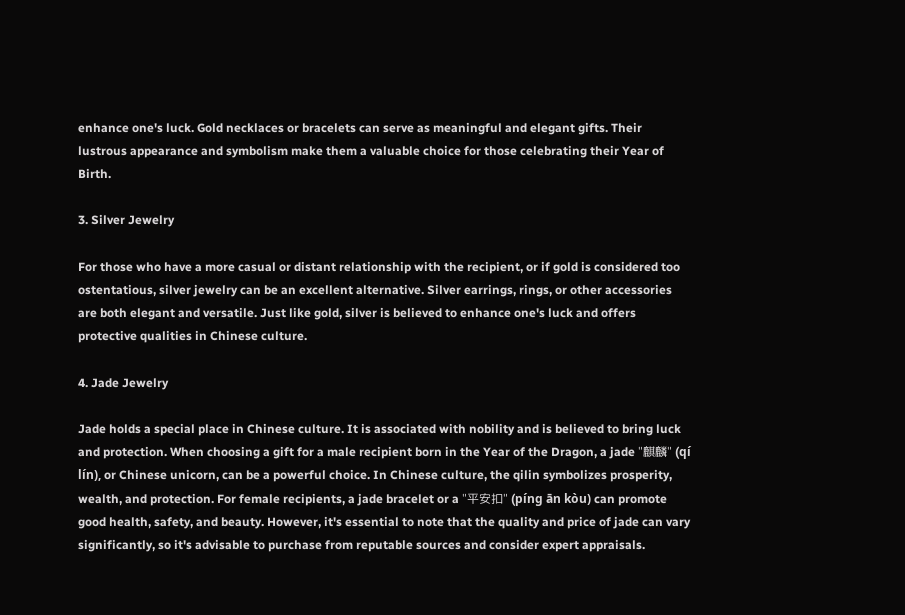enhance one's luck. Gold necklaces or bracelets can serve as meaningful and elegant gifts. Their lustrous appearance and symbolism make them a valuable choice for those celebrating their Year of Birth.

3. Silver Jewelry

For those who have a more casual or distant relationship with the recipient, or if gold is considered too ostentatious, silver jewelry can be an excellent alternative. Silver earrings, rings, or other accessories are both elegant and versatile. Just like gold, silver is believed to enhance one's luck and offers protective qualities in Chinese culture.

4. Jade Jewelry

Jade holds a special place in Chinese culture. It is associated with nobility and is believed to bring luck and protection. When choosing a gift for a male recipient born in the Year of the Dragon, a jade "麒麟" (qí lín), or Chinese unicorn, can be a powerful choice. In Chinese culture, the qilin symbolizes prosperity, wealth, and protection. For female recipients, a jade bracelet or a "平安扣" (píng ān kòu) can promote good health, safety, and beauty. However, it's essential to note that the quality and price of jade can vary significantly, so it's advisable to purchase from reputable sources and consider expert appraisals.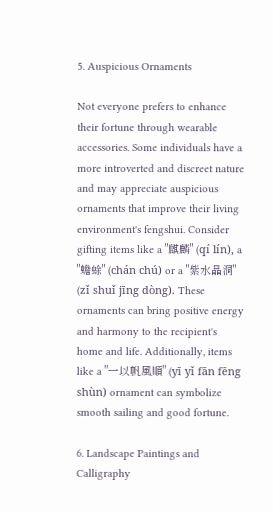5. Auspicious Ornaments

Not everyone prefers to enhance their fortune through wearable accessories. Some individuals have a more introverted and discreet nature and may appreciate auspicious ornaments that improve their living environment's fengshui. Consider gifting items like a "麒麟" (qí lín), a "蟾蜍" (chán chú) or a "紫水晶洞" (zǐ shuǐ jīng dòng). These ornaments can bring positive energy and harmony to the recipient's home and life. Additionally, items like a "一以帆風順" (yī yǐ fān fēng shùn) ornament can symbolize smooth sailing and good fortune.

6. Landscape Paintings and Calligraphy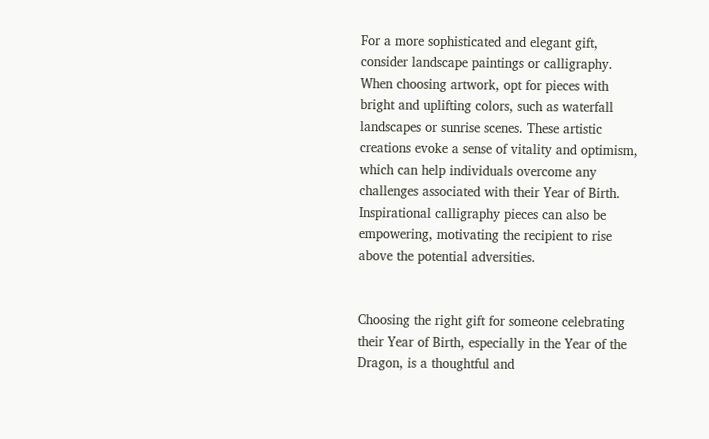For a more sophisticated and elegant gift, consider landscape paintings or calligraphy. When choosing artwork, opt for pieces with bright and uplifting colors, such as waterfall landscapes or sunrise scenes. These artistic creations evoke a sense of vitality and optimism, which can help individuals overcome any challenges associated with their Year of Birth. Inspirational calligraphy pieces can also be empowering, motivating the recipient to rise above the potential adversities.


Choosing the right gift for someone celebrating their Year of Birth, especially in the Year of the Dragon, is a thoughtful and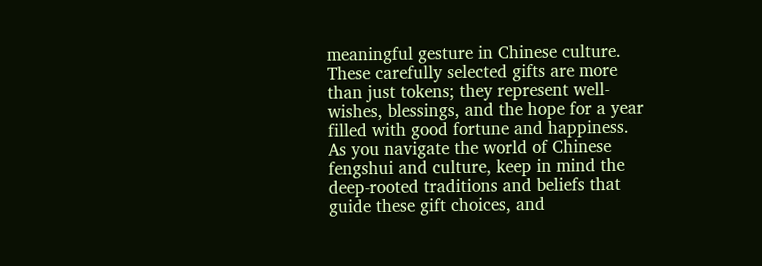meaningful gesture in Chinese culture. These carefully selected gifts are more than just tokens; they represent well-wishes, blessings, and the hope for a year filled with good fortune and happiness. As you navigate the world of Chinese fengshui and culture, keep in mind the deep-rooted traditions and beliefs that guide these gift choices, and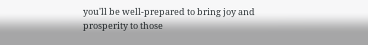you'll be well-prepared to bring joy and prosperity to those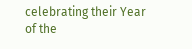celebrating their Year of the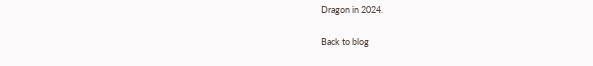Dragon in 2024.

Back to blog